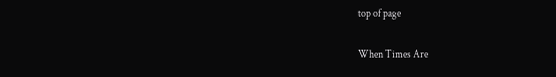top of page

When Times Are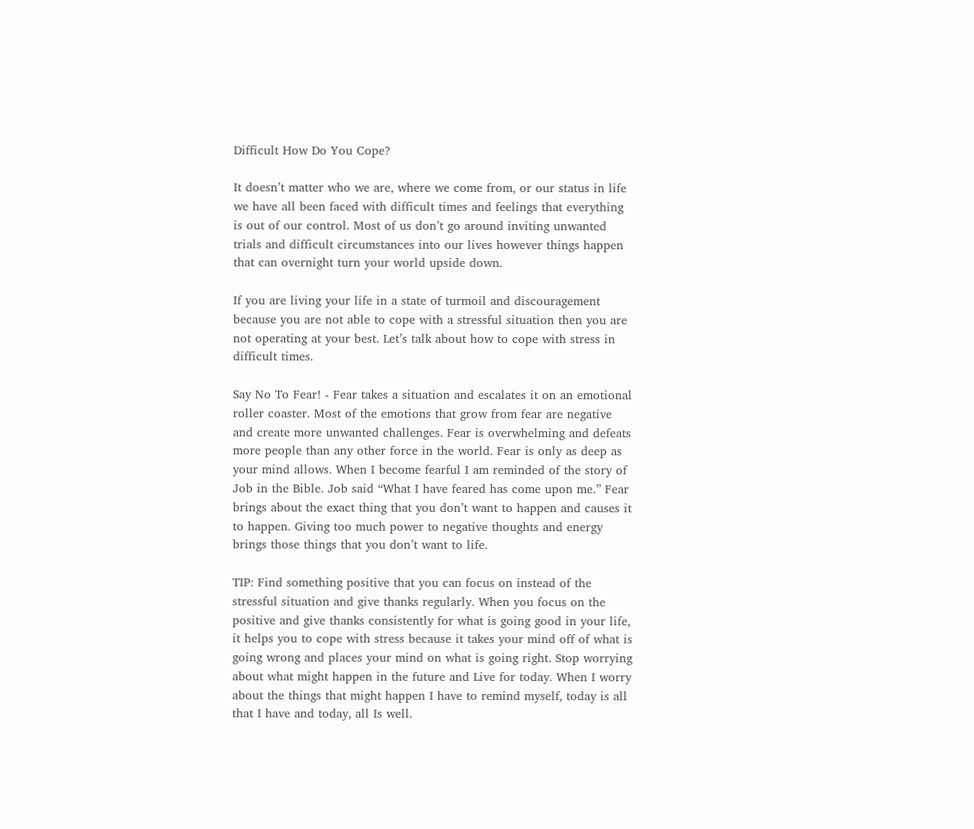Difficult How Do You Cope?

It doesn’t matter who we are, where we come from, or our status in life we have all been faced with difficult times and feelings that everything is out of our control. Most of us don’t go around inviting unwanted trials and difficult circumstances into our lives however things happen that can overnight turn your world upside down.

If you are living your life in a state of turmoil and discouragement because you are not able to cope with a stressful situation then you are not operating at your best. Let’s talk about how to cope with stress in difficult times.

Say No To Fear! - Fear takes a situation and escalates it on an emotional roller coaster. Most of the emotions that grow from fear are negative and create more unwanted challenges. Fear is overwhelming and defeats more people than any other force in the world. Fear is only as deep as your mind allows. When I become fearful I am reminded of the story of Job in the Bible. Job said “What I have feared has come upon me.” Fear brings about the exact thing that you don’t want to happen and causes it to happen. Giving too much power to negative thoughts and energy brings those things that you don’t want to life.

TIP: Find something positive that you can focus on instead of the stressful situation and give thanks regularly. When you focus on the positive and give thanks consistently for what is going good in your life, it helps you to cope with stress because it takes your mind off of what is going wrong and places your mind on what is going right. Stop worrying about what might happen in the future and Live for today. When I worry about the things that might happen I have to remind myself, today is all that I have and today, all Is well.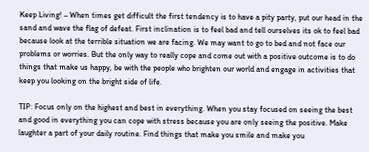Keep Living! – When times get difficult the first tendency is to have a pity party, put our head in the sand and wave the flag of defeat. First inclination is to feel bad and tell ourselves its ok to feel bad because look at the terrible situation we are facing. We may want to go to bed and not face our problems or worries. But the only way to really cope and come out with a positive outcome is to do things that make us happy, be with the people who brighten our world and engage in activities that keep you looking on the bright side of life.

TIP: Focus only on the highest and best in everything. When you stay focused on seeing the best and good in everything you can cope with stress because you are only seeing the positive. Make laughter a part of your daily routine. Find things that make you smile and make you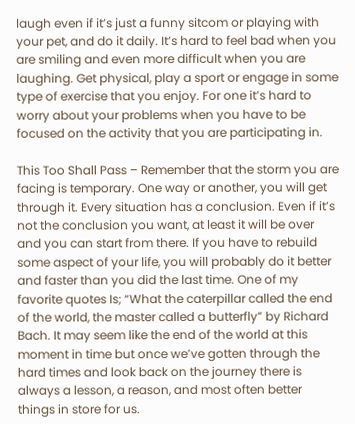laugh even if it’s just a funny sitcom or playing with your pet, and do it daily. It’s hard to feel bad when you are smiling and even more difficult when you are laughing. Get physical, play a sport or engage in some type of exercise that you enjoy. For one it’s hard to worry about your problems when you have to be focused on the activity that you are participating in.

This Too Shall Pass – Remember that the storm you are facing is temporary. One way or another, you will get through it. Every situation has a conclusion. Even if it’s not the conclusion you want, at least it will be over and you can start from there. If you have to rebuild some aspect of your life, you will probably do it better and faster than you did the last time. One of my favorite quotes Is; “What the caterpillar called the end of the world, the master called a butterfly” by Richard Bach. It may seem like the end of the world at this moment in time but once we’ve gotten through the hard times and look back on the journey there is always a lesson, a reason, and most often better things in store for us.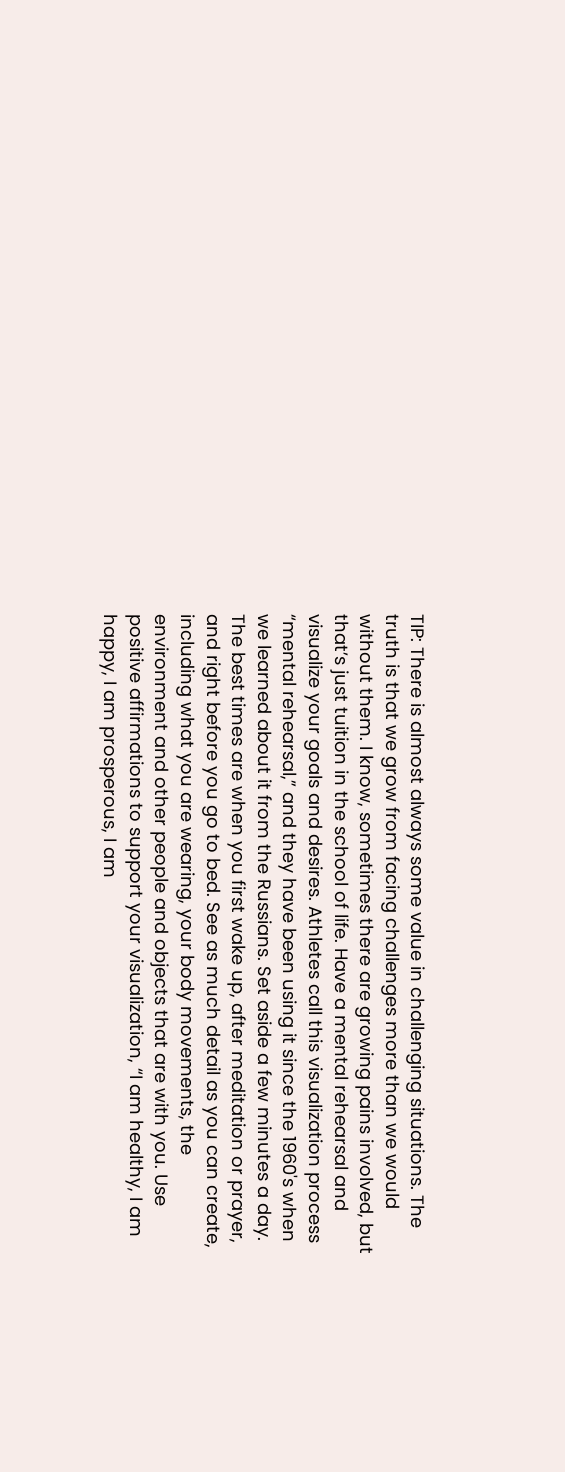TIP: There is almost always some value in challenging situations. The truth is that we grow from facing challenges more than we would without them. I know, sometimes there are growing pains involved, but that’s just tuition in the school of life. Have a mental rehearsal and visualize your goals and desires. Athletes call this visualization process “mental rehearsal,” and they have been using it since the 1960's when we learned about it from the Russians. Set aside a few minutes a day. The best times are when you first wake up, after meditation or prayer, and right before you go to bed. See as much detail as you can create, including what you are wearing, your body movements, the environment and other people and objects that are with you. Use positive affirmations to support your visualization, “I am healthy, I am happy, I am prosperous, I am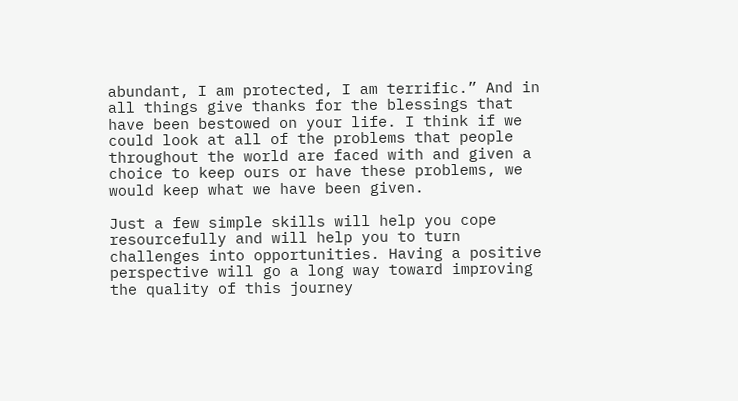abundant, I am protected, I am terrific.” And in all things give thanks for the blessings that have been bestowed on your life. I think if we could look at all of the problems that people throughout the world are faced with and given a choice to keep ours or have these problems, we would keep what we have been given.

Just a few simple skills will help you cope resourcefully and will help you to turn challenges into opportunities. Having a positive perspective will go a long way toward improving the quality of this journey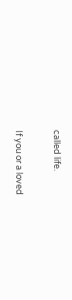called life.

If you or a loved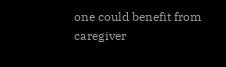one could benefit from caregiver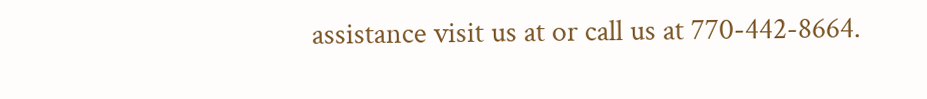assistance visit us at or call us at 770-442-8664.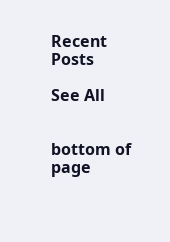Recent Posts

See All


bottom of page